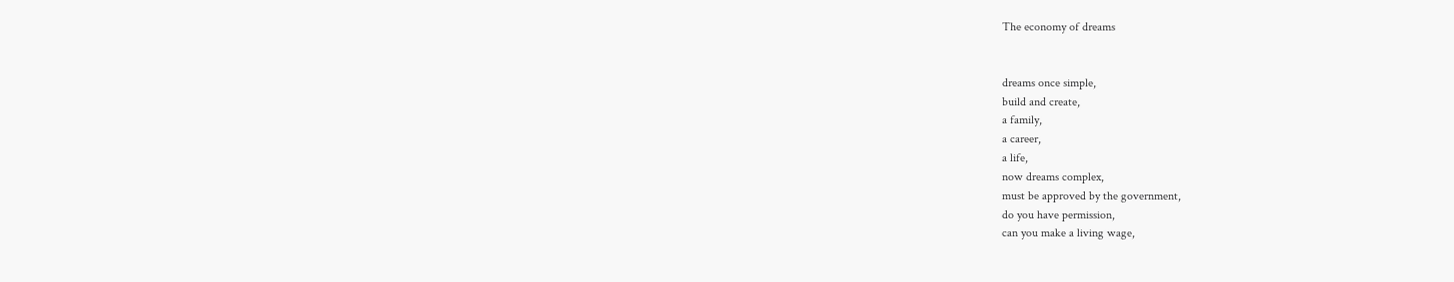The economy of dreams


dreams once simple,
build and create,
a family,
a career,
a life,
now dreams complex,
must be approved by the government,
do you have permission,
can you make a living wage,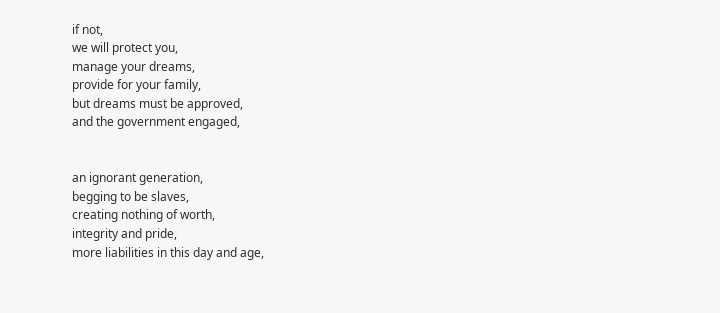if not,
we will protect you,
manage your dreams,
provide for your family,
but dreams must be approved,
and the government engaged,


an ignorant generation,
begging to be slaves,
creating nothing of worth,
integrity and pride,
more liabilities in this day and age,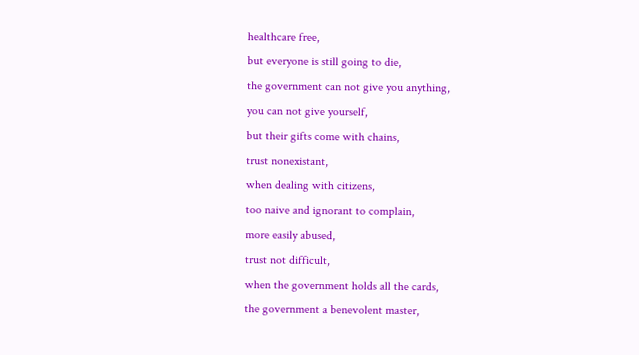healthcare free,
but everyone is still going to die,
the government can not give you anything,
you can not give yourself,
but their gifts come with chains,
trust nonexistant,
when dealing with citizens,
too naive and ignorant to complain,
more easily abused,
trust not difficult,
when the government holds all the cards,
the government a benevolent master,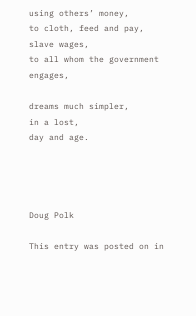using others’ money,
to cloth, feed and pay,
slave wages,
to all whom the government engages,

dreams much simpler,
in a lost,
day and age.




Doug Polk

This entry was posted on in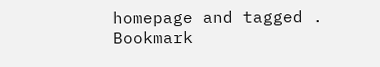homepage and tagged . Bookmark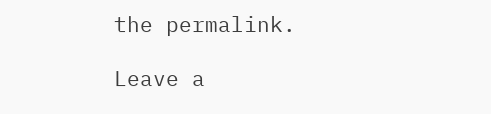the permalink.

Leave a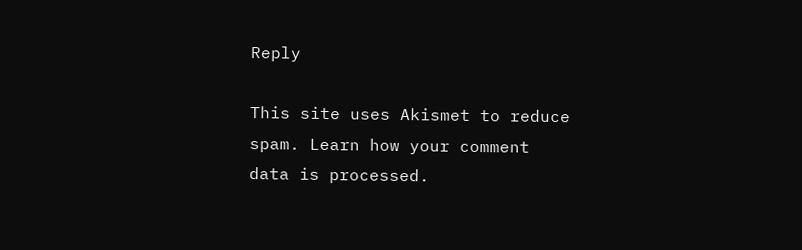Reply

This site uses Akismet to reduce spam. Learn how your comment data is processed.